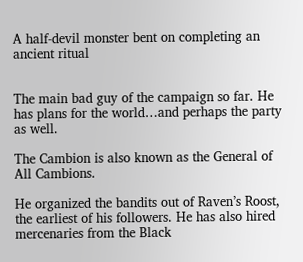A half-devil monster bent on completing an ancient ritual


The main bad guy of the campaign so far. He has plans for the world…and perhaps the party as well.

The Cambion is also known as the General of All Cambions.

He organized the bandits out of Raven’s Roost, the earliest of his followers. He has also hired mercenaries from the Black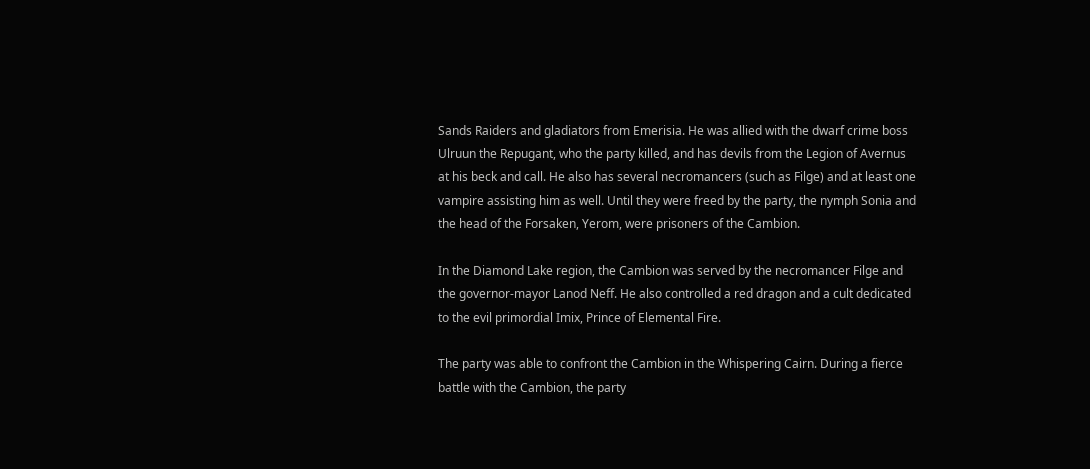Sands Raiders and gladiators from Emerisia. He was allied with the dwarf crime boss Ulruun the Repugant, who the party killed, and has devils from the Legion of Avernus at his beck and call. He also has several necromancers (such as Filge) and at least one vampire assisting him as well. Until they were freed by the party, the nymph Sonia and the head of the Forsaken, Yerom, were prisoners of the Cambion.

In the Diamond Lake region, the Cambion was served by the necromancer Filge and the governor-mayor Lanod Neff. He also controlled a red dragon and a cult dedicated to the evil primordial Imix, Prince of Elemental Fire.

The party was able to confront the Cambion in the Whispering Cairn. During a fierce battle with the Cambion, the party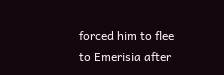forced him to flee to Emerisia after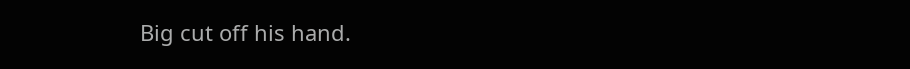Big cut off his hand.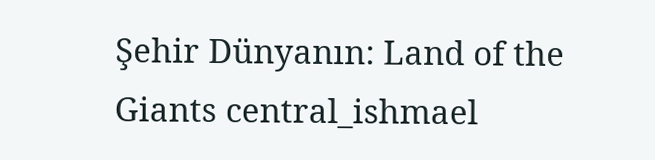Şehir Dünyanın: Land of the Giants central_ishmael